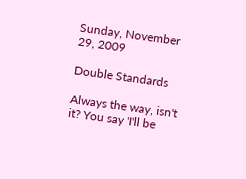Sunday, November 29, 2009

Double Standards

Always the way, isn't it? You say 'I'll be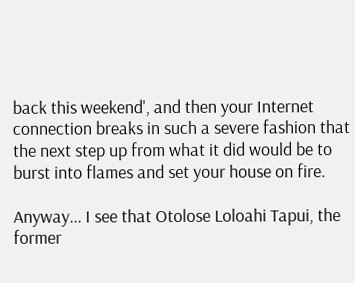back this weekend', and then your Internet connection breaks in such a severe fashion that the next step up from what it did would be to burst into flames and set your house on fire.

Anyway... I see that Otolose Loloahi Tapui, the former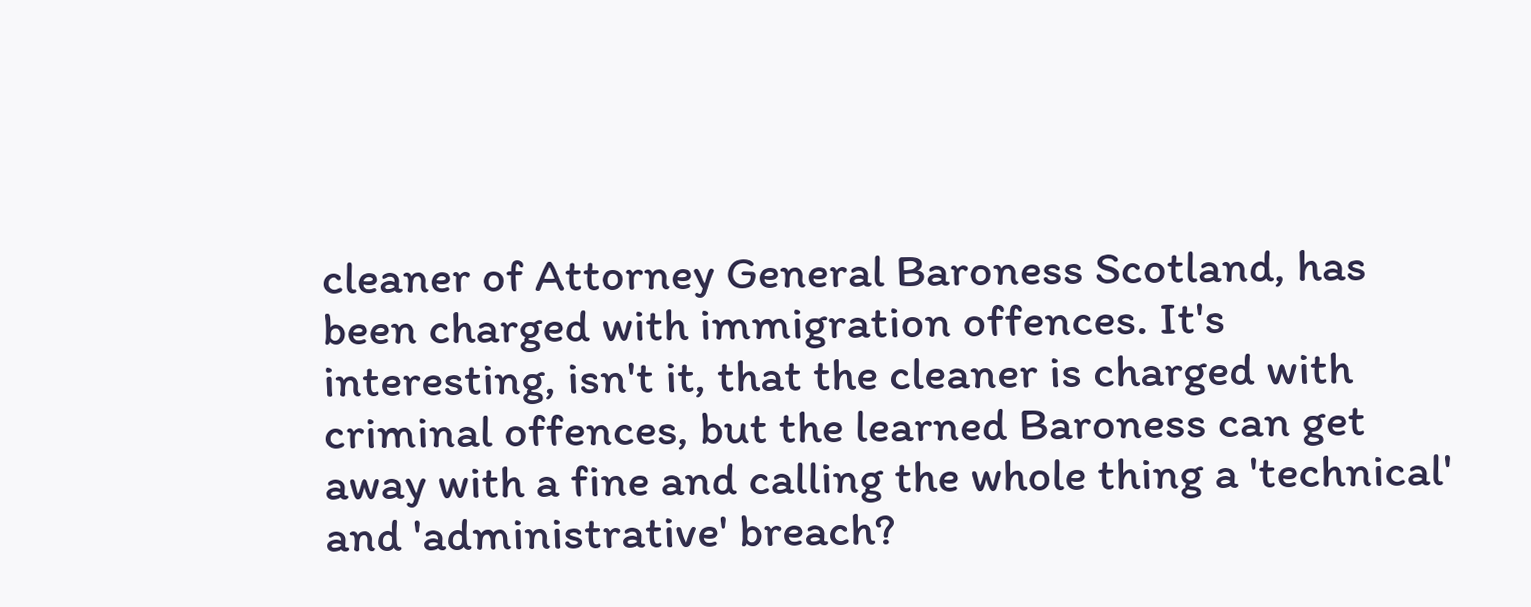cleaner of Attorney General Baroness Scotland, has been charged with immigration offences. It's interesting, isn't it, that the cleaner is charged with criminal offences, but the learned Baroness can get away with a fine and calling the whole thing a 'technical' and 'administrative' breach?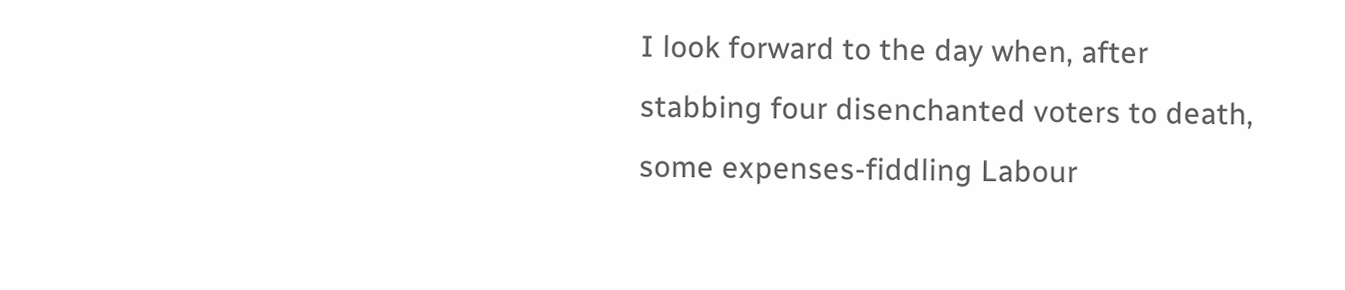I look forward to the day when, after stabbing four disenchanted voters to death, some expenses-fiddling Labour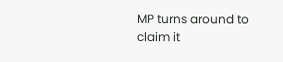MP turns around to claim it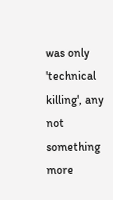was only 'technical killing', any not something more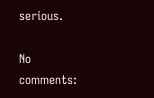serious.

No comments: